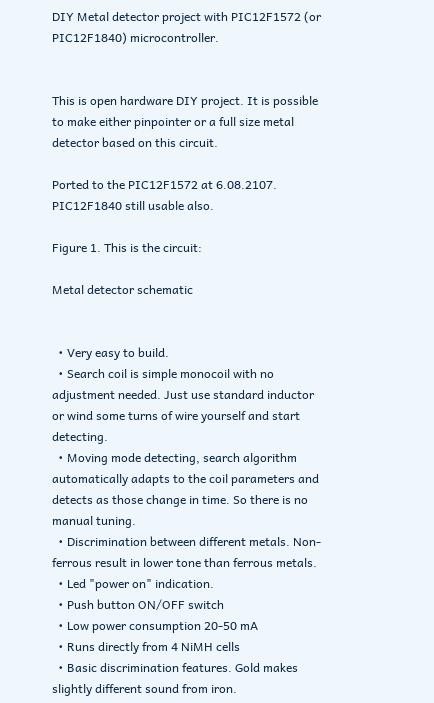DIY Metal detector project with PIC12F1572 (or PIC12F1840) microcontroller.


This is open hardware DIY project. It is possible to make either pinpointer or a full size metal detector based on this circuit.

Ported to the PIC12F1572 at 6.08.2107. PIC12F1840 still usable also.

Figure 1. This is the circuit:

Metal detector schematic


  • Very easy to build.
  • Search coil is simple monocoil with no adjustment needed. Just use standard inductor or wind some turns of wire yourself and start detecting.
  • Moving mode detecting, search algorithm automatically adapts to the coil parameters and detects as those change in time. So there is no manual tuning.
  • Discrimination between different metals. Non-ferrous result in lower tone than ferrous metals.
  • Led "power on" indication.
  • Push button ON/OFF switch
  • Low power consumption 20-50 mA
  • Runs directly from 4 NiMH cells
  • Basic discrimination features. Gold makes slightly different sound from iron.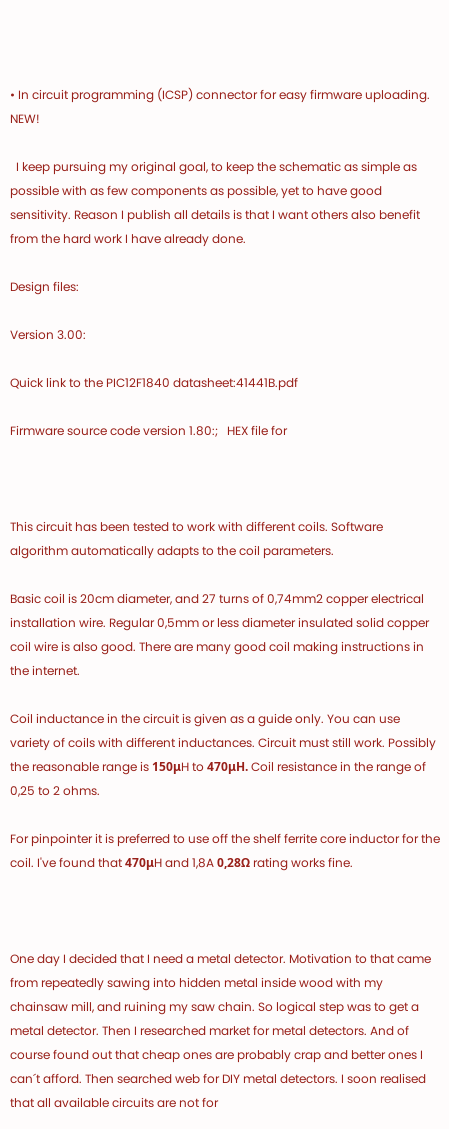• In circuit programming (ICSP) connector for easy firmware uploading. NEW!

  I keep pursuing my original goal, to keep the schematic as simple as possible with as few components as possible, yet to have good sensitivity. Reason I publish all details is that I want others also benefit from the hard work I have already done.

Design files:

Version 3.00:

Quick link to the PIC12F1840 datasheet:41441B.pdf

Firmware source code version 1.80:;   HEX file for



This circuit has been tested to work with different coils. Software algorithm automatically adapts to the coil parameters.

Basic coil is 20cm diameter, and 27 turns of 0,74mm2 copper electrical installation wire. Regular 0,5mm or less diameter insulated solid copper coil wire is also good. There are many good coil making instructions in the internet.

Coil inductance in the circuit is given as a guide only. You can use variety of coils with different inductances. Circuit must still work. Possibly the reasonable range is 150μH to 470μH. Coil resistance in the range of 0,25 to 2 ohms.

For pinpointer it is preferred to use off the shelf ferrite core inductor for the coil. I've found that 470μH and 1,8A 0,28Ω rating works fine.



One day I decided that I need a metal detector. Motivation to that came from repeatedly sawing into hidden metal inside wood with my chainsaw mill, and ruining my saw chain. So logical step was to get a metal detector. Then I researched market for metal detectors. And of course found out that cheap ones are probably crap and better ones I can´t afford. Then searched web for DIY metal detectors. I soon realised that all available circuits are not for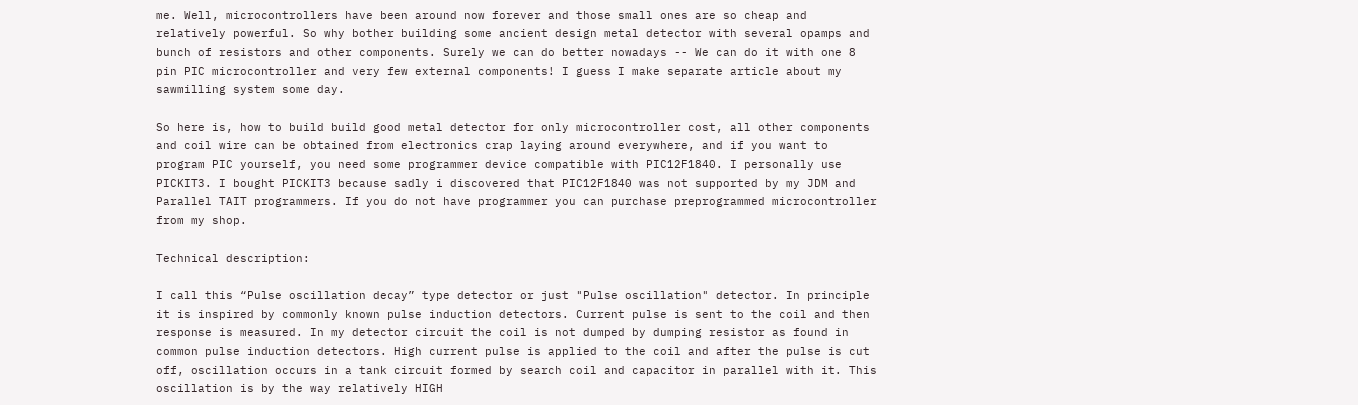me. Well, microcontrollers have been around now forever and those small ones are so cheap and relatively powerful. So why bother building some ancient design metal detector with several opamps and bunch of resistors and other components. Surely we can do better nowadays -- We can do it with one 8 pin PIC microcontroller and very few external components! I guess I make separate article about my sawmilling system some day.

So here is, how to build build good metal detector for only microcontroller cost, all other components and coil wire can be obtained from electronics crap laying around everywhere, and if you want to program PIC yourself, you need some programmer device compatible with PIC12F1840. I personally use PICKIT3. I bought PICKIT3 because sadly i discovered that PIC12F1840 was not supported by my JDM and Parallel TAIT programmers. If you do not have programmer you can purchase preprogrammed microcontroller from my shop.

Technical description:

I call this “Pulse oscillation decay” type detector or just "Pulse oscillation" detector. In principle it is inspired by commonly known pulse induction detectors. Current pulse is sent to the coil and then response is measured. In my detector circuit the coil is not dumped by dumping resistor as found in common pulse induction detectors. High current pulse is applied to the coil and after the pulse is cut off, oscillation occurs in a tank circuit formed by search coil and capacitor in parallel with it. This oscillation is by the way relatively HIGH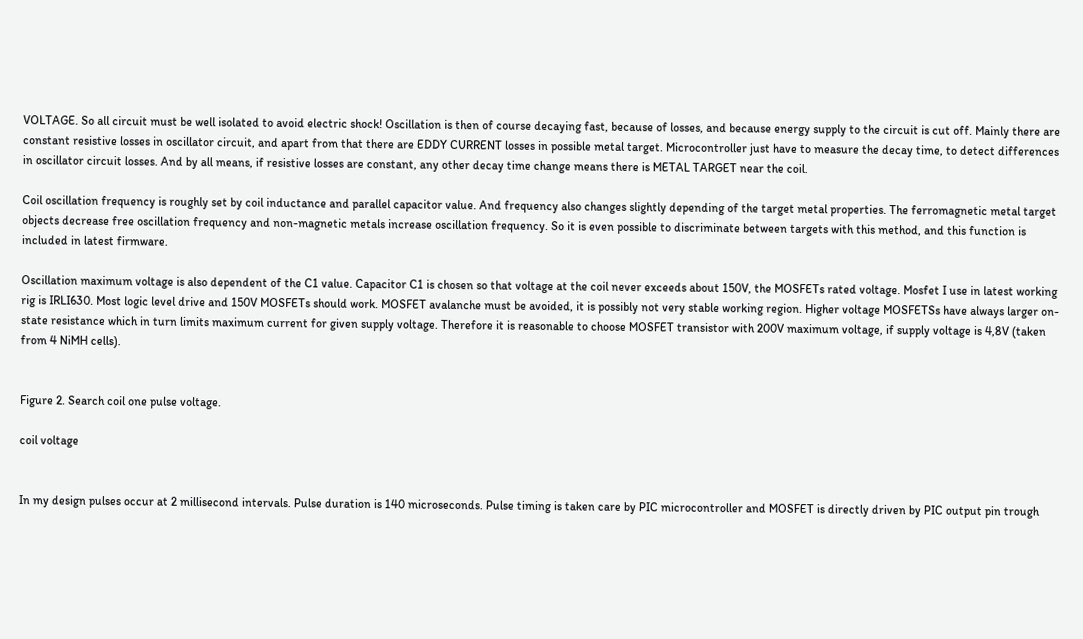VOLTAGE. So all circuit must be well isolated to avoid electric shock! Oscillation is then of course decaying fast, because of losses, and because energy supply to the circuit is cut off. Mainly there are constant resistive losses in oscillator circuit, and apart from that there are EDDY CURRENT losses in possible metal target. Microcontroller just have to measure the decay time, to detect differences in oscillator circuit losses. And by all means, if resistive losses are constant, any other decay time change means there is METAL TARGET near the coil.

Coil oscillation frequency is roughly set by coil inductance and parallel capacitor value. And frequency also changes slightly depending of the target metal properties. The ferromagnetic metal target objects decrease free oscillation frequency and non-magnetic metals increase oscillation frequency. So it is even possible to discriminate between targets with this method, and this function is included in latest firmware.

Oscillation maximum voltage is also dependent of the C1 value. Capacitor C1 is chosen so that voltage at the coil never exceeds about 150V, the MOSFETs rated voltage. Mosfet I use in latest working rig is IRLI630. Most logic level drive and 150V MOSFETs should work. MOSFET avalanche must be avoided, it is possibly not very stable working region. Higher voltage MOSFETSs have always larger on-state resistance which in turn limits maximum current for given supply voltage. Therefore it is reasonable to choose MOSFET transistor with 200V maximum voltage, if supply voltage is 4,8V (taken from 4 NiMH cells).


Figure 2. Search coil one pulse voltage.

coil voltage


In my design pulses occur at 2 millisecond intervals. Pulse duration is 140 microseconds. Pulse timing is taken care by PIC microcontroller and MOSFET is directly driven by PIC output pin trough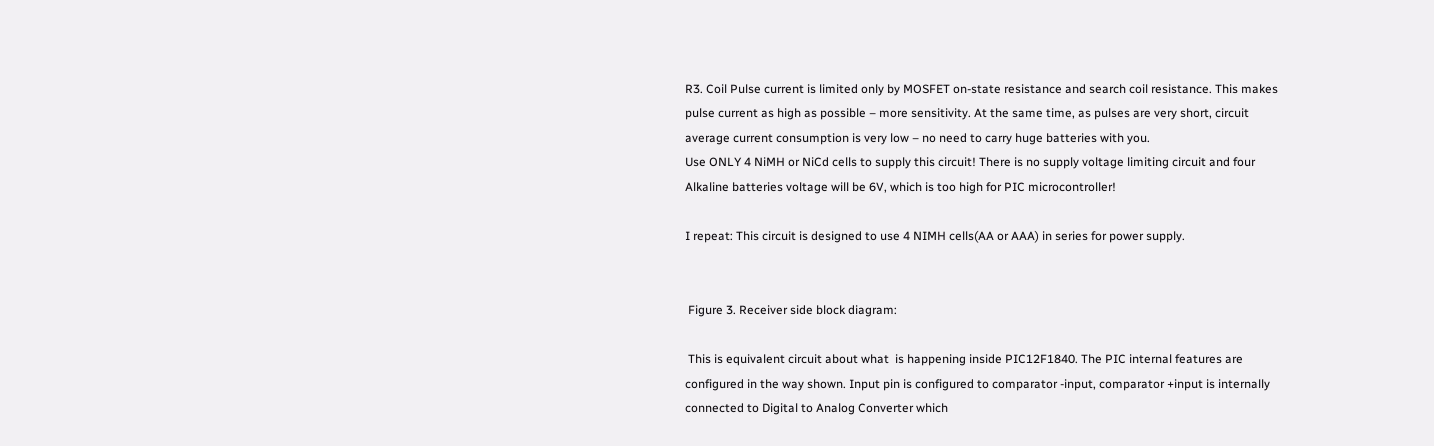R3. Coil Pulse current is limited only by MOSFET on-state resistance and search coil resistance. This makes pulse current as high as possible – more sensitivity. At the same time, as pulses are very short, circuit average current consumption is very low – no need to carry huge batteries with you.
Use ONLY 4 NiMH or NiCd cells to supply this circuit! There is no supply voltage limiting circuit and four Alkaline batteries voltage will be 6V, which is too high for PIC microcontroller!

I repeat: This circuit is designed to use 4 NIMH cells(AA or AAA) in series for power supply.


 Figure 3. Receiver side block diagram:

 This is equivalent circuit about what  is happening inside PIC12F1840. The PIC internal features are configured in the way shown. Input pin is configured to comparator -input, comparator +input is internally connected to Digital to Analog Converter which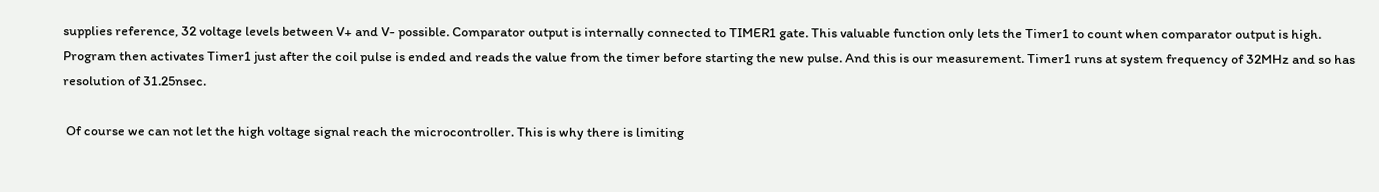supplies reference, 32 voltage levels between V+ and V- possible. Comparator output is internally connected to TIMER1 gate. This valuable function only lets the Timer1 to count when comparator output is high. Program then activates Timer1 just after the coil pulse is ended and reads the value from the timer before starting the new pulse. And this is our measurement. Timer1 runs at system frequency of 32MHz and so has resolution of 31.25nsec.

 Of course we can not let the high voltage signal reach the microcontroller. This is why there is limiting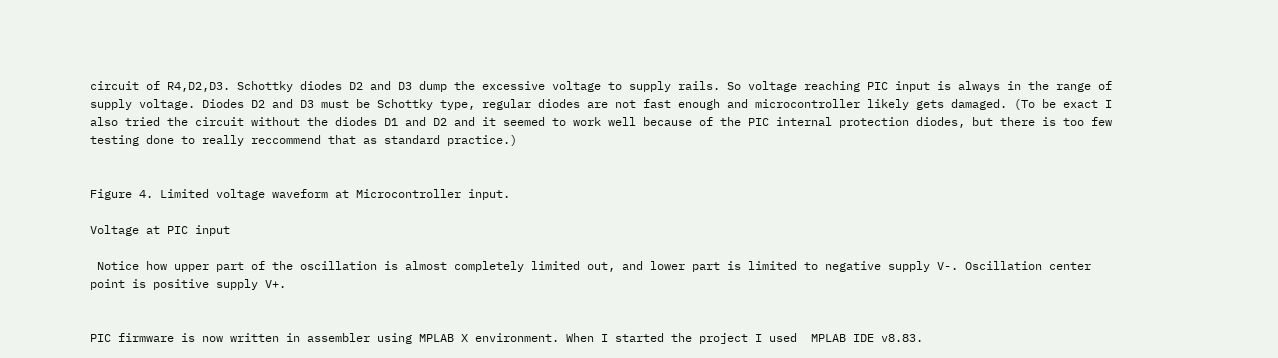circuit of R4,D2,D3. Schottky diodes D2 and D3 dump the excessive voltage to supply rails. So voltage reaching PIC input is always in the range of supply voltage. Diodes D2 and D3 must be Schottky type, regular diodes are not fast enough and microcontroller likely gets damaged. (To be exact I also tried the circuit without the diodes D1 and D2 and it seemed to work well because of the PIC internal protection diodes, but there is too few testing done to really reccommend that as standard practice.)


Figure 4. Limited voltage waveform at Microcontroller input.

Voltage at PIC input

 Notice how upper part of the oscillation is almost completely limited out, and lower part is limited to negative supply V-. Oscillation center point is positive supply V+.


PIC firmware is now written in assembler using MPLAB X environment. When I started the project I used  MPLAB IDE v8.83.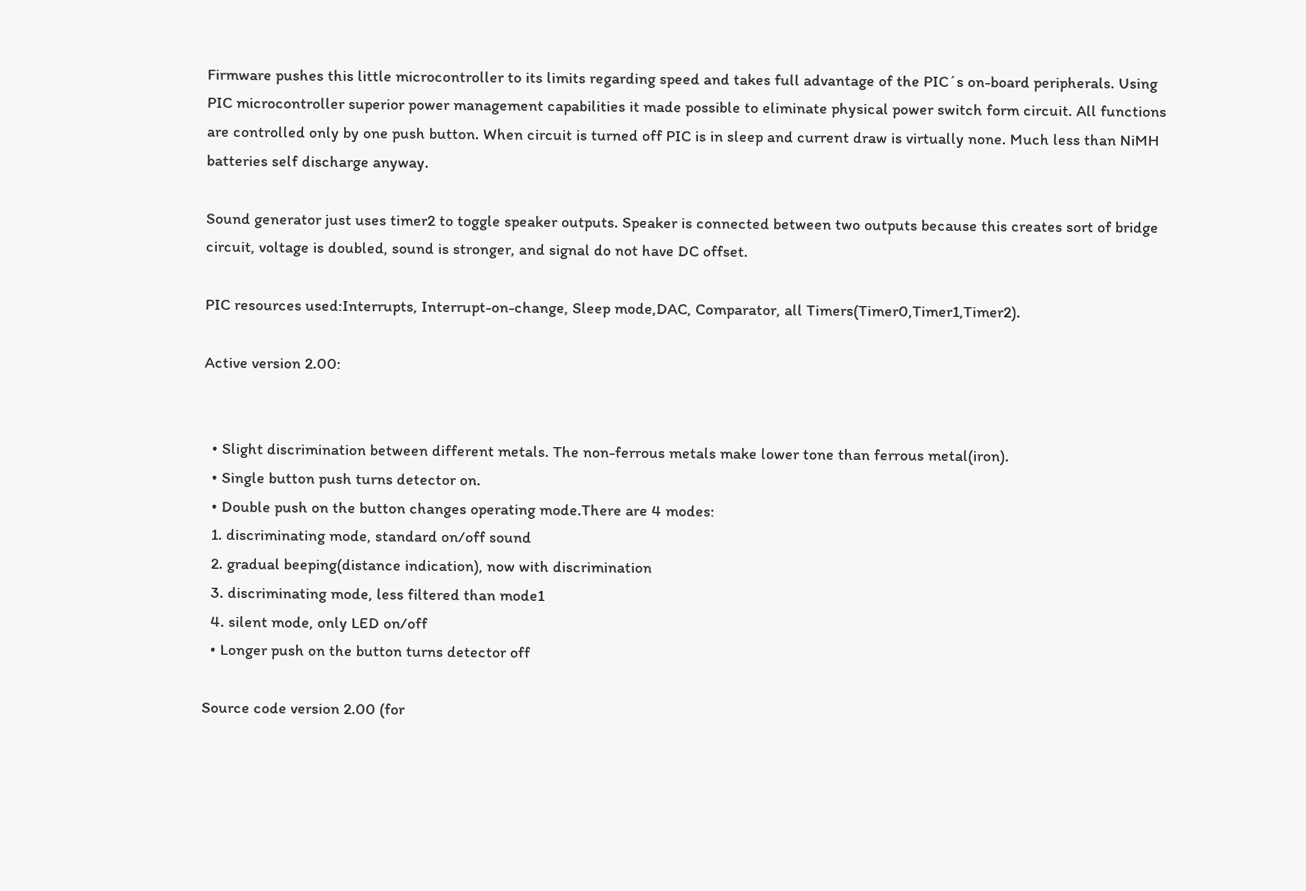Firmware pushes this little microcontroller to its limits regarding speed and takes full advantage of the PIC´s on-board peripherals. Using PIC microcontroller superior power management capabilities it made possible to eliminate physical power switch form circuit. All functions are controlled only by one push button. When circuit is turned off PIC is in sleep and current draw is virtually none. Much less than NiMH batteries self discharge anyway.

Sound generator just uses timer2 to toggle speaker outputs. Speaker is connected between two outputs because this creates sort of bridge circuit, voltage is doubled, sound is stronger, and signal do not have DC offset.

PIC resources used:Interrupts, Interrupt-on-change, Sleep mode,DAC, Comparator, all Timers(Timer0,Timer1,Timer2).

Active version 2.00:


  • Slight discrimination between different metals. The non-ferrous metals make lower tone than ferrous metal(iron).
  • Single button push turns detector on.
  • Double push on the button changes operating mode.There are 4 modes:
  1. discriminating mode, standard on/off sound
  2. gradual beeping(distance indication), now with discrimination
  3. discriminating mode, less filtered than mode1
  4. silent mode, only LED on/off
  • Longer push on the button turns detector off

Source code version 2.00 (for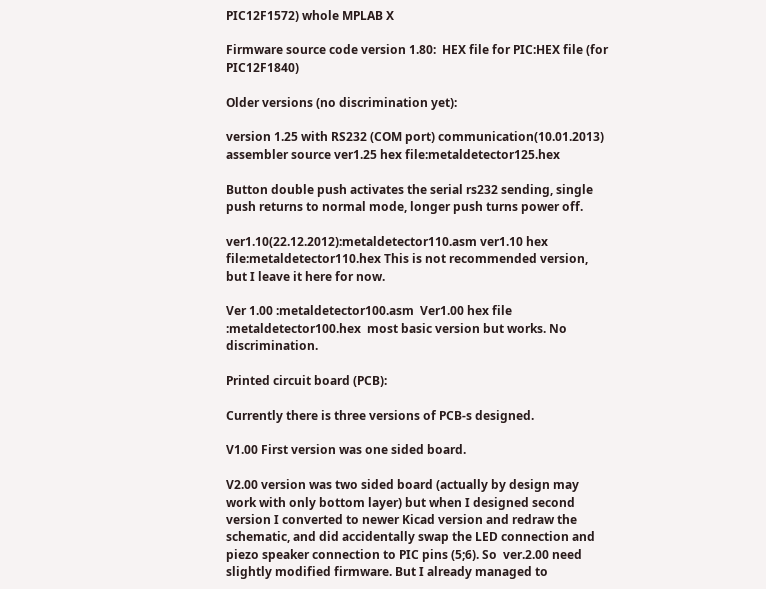PIC12F1572) whole MPLAB X

Firmware source code version 1.80:  HEX file for PIC:HEX file (for PIC12F1840)

Older versions (no discrimination yet):

version 1.25 with RS232 (COM port) communication(10.01.2013) assembler source ver1.25 hex file:metaldetector125.hex

Button double push activates the serial rs232 sending, single push returns to normal mode, longer push turns power off.

ver1.10(22.12.2012):metaldetector110.asm ver1.10 hex file:metaldetector110.hex This is not recommended version, but I leave it here for now.

Ver 1.00 :metaldetector100.asm  Ver1.00 hex file :metaldetector100.hex  most basic version but works. No discrimination.

Printed circuit board (PCB):

Currently there is three versions of PCB-s designed.

V1.00 First version was one sided board.

V2.00 version was two sided board (actually by design may work with only bottom layer) but when I designed second version I converted to newer Kicad version and redraw the schematic, and did accidentally swap the LED connection and piezo speaker connection to PIC pins (5;6). So  ver.2.00 need slightly modified firmware. But I already managed to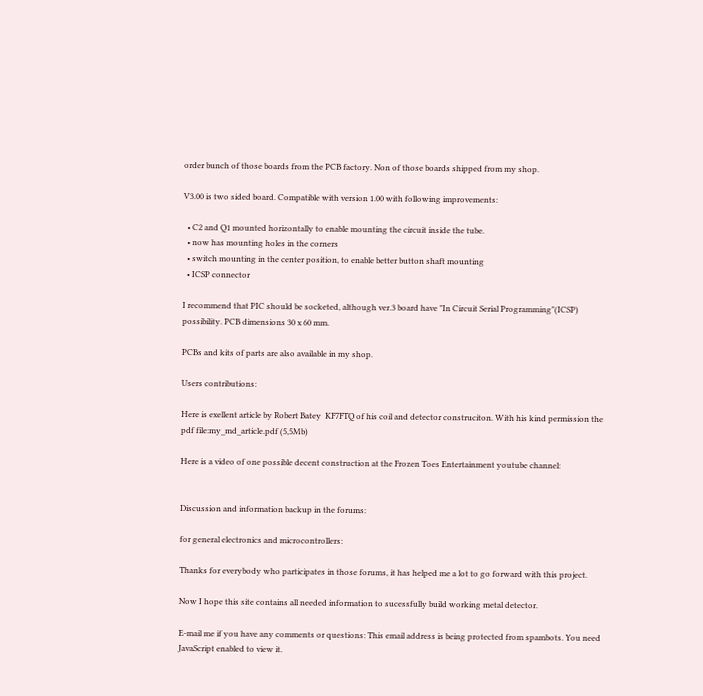order bunch of those boards from the PCB factory. Non of those boards shipped from my shop.

V3.00 is two sided board. Compatible with version 1.00 with following improvements:

  • C2 and Q1 mounted horizontally to enable mounting the circuit inside the tube.
  • now has mounting holes in the corners
  • switch mounting in the center position, to enable better button shaft mounting
  • ICSP connector

I recommend that PIC should be socketed, although ver.3 board have "In Circuit Serial Programming"(ICSP) possibility. PCB dimensions 30 x 60 mm.

PCBs and kits of parts are also available in my shop.

Users contributions:

Here is exellent article by Robert Batey  KF7FTQ of his coil and detector construciton. With his kind permission the pdf file:my_md_article.pdf (5,5Mb)

Here is a video of one possible decent construction at the Frozen Toes Entertainment youtube channel:


Discussion and information backup in the forums:

for general electronics and microcontrollers:

Thanks for everybody who participates in those forums, it has helped me a lot to go forward with this project.

Now I hope this site contains all needed information to sucessfully build working metal detector.

E-mail me if you have any comments or questions: This email address is being protected from spambots. You need JavaScript enabled to view it.